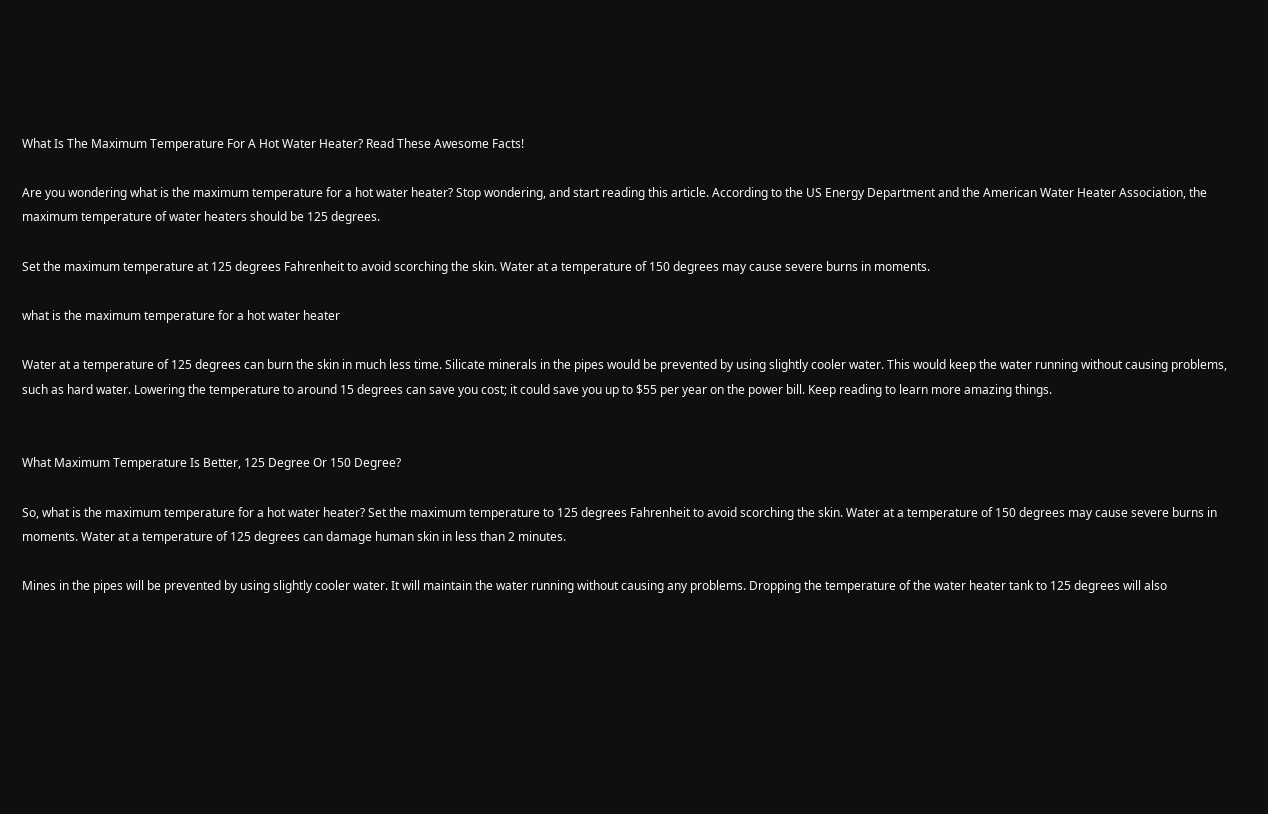What Is The Maximum Temperature For A Hot Water Heater? Read These Awesome Facts!

Are you wondering what is the maximum temperature for a hot water heater? Stop wondering, and start reading this article. According to the US Energy Department and the American Water Heater Association, the maximum temperature of water heaters should be 125 degrees.

Set the maximum temperature at 125 degrees Fahrenheit to avoid scorching the skin. Water at a temperature of 150 degrees may cause severe burns in moments.

what is the maximum temperature for a hot water heater

Water at a temperature of 125 degrees can burn the skin in much less time. Silicate minerals in the pipes would be prevented by using slightly cooler water. This would keep the water running without causing problems, such as hard water. Lowering the temperature to around 15 degrees can save you cost; it could save you up to $55 per year on the power bill. Keep reading to learn more amazing things.


What Maximum Temperature Is Better, 125 Degree Or 150 Degree?

So, what is the maximum temperature for a hot water heater? Set the maximum temperature to 125 degrees Fahrenheit to avoid scorching the skin. Water at a temperature of 150 degrees may cause severe burns in moments. Water at a temperature of 125 degrees can damage human skin in less than 2 minutes.

Mines in the pipes will be prevented by using slightly cooler water. It will maintain the water running without causing any problems. Dropping the temperature of the water heater tank to 125 degrees will also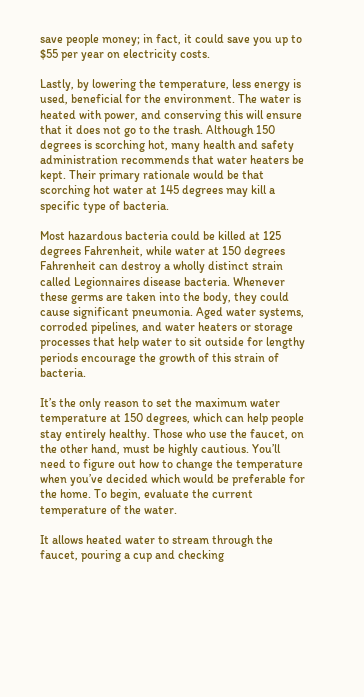save people money; in fact, it could save you up to $55 per year on electricity costs.

Lastly, by lowering the temperature, less energy is used, beneficial for the environment. The water is heated with power, and conserving this will ensure that it does not go to the trash. Although 150 degrees is scorching hot, many health and safety administration recommends that water heaters be kept. Their primary rationale would be that scorching hot water at 145 degrees may kill a specific type of bacteria.

Most hazardous bacteria could be killed at 125 degrees Fahrenheit, while water at 150 degrees Fahrenheit can destroy a wholly distinct strain called Legionnaires disease bacteria. Whenever these germs are taken into the body, they could cause significant pneumonia. Aged water systems, corroded pipelines, and water heaters or storage processes that help water to sit outside for lengthy periods encourage the growth of this strain of bacteria.

It’s the only reason to set the maximum water temperature at 150 degrees, which can help people stay entirely healthy. Those who use the faucet, on the other hand, must be highly cautious. You’ll need to figure out how to change the temperature when you’ve decided which would be preferable for the home. To begin, evaluate the current temperature of the water.

It allows heated water to stream through the faucet, pouring a cup and checking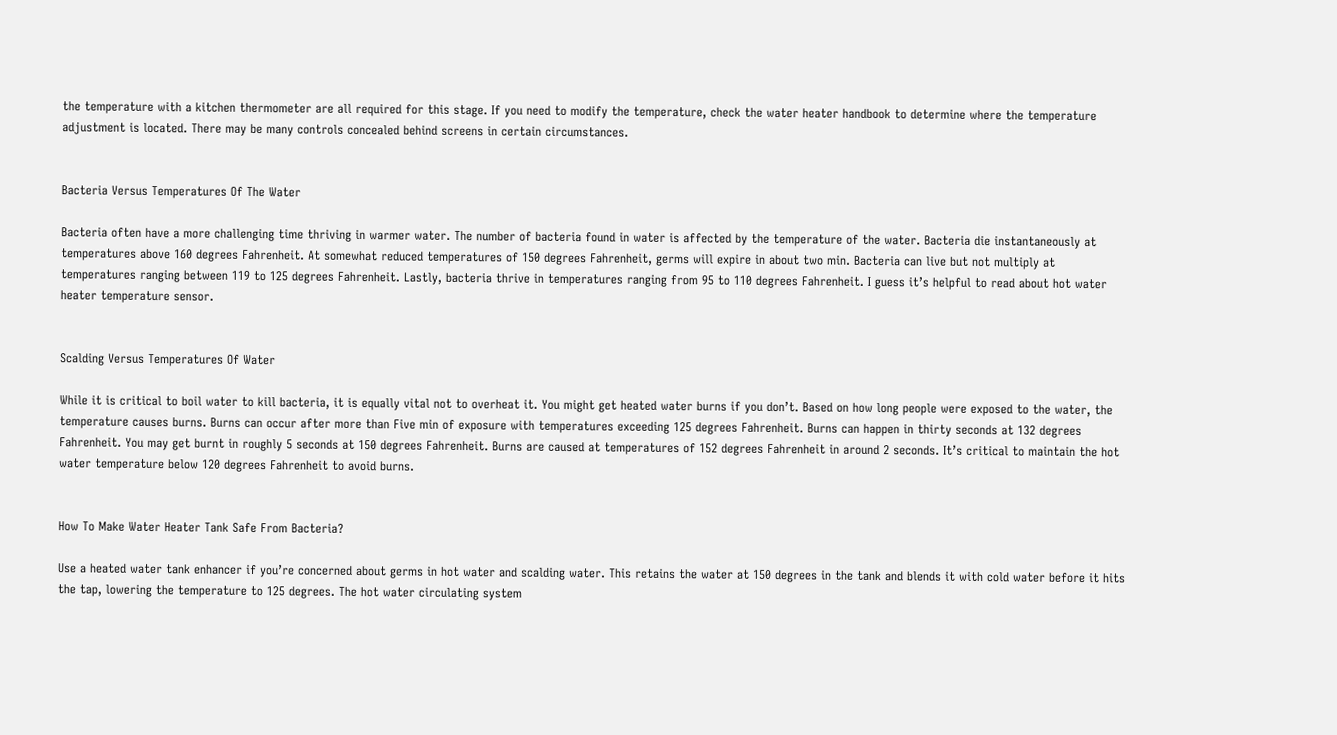the temperature with a kitchen thermometer are all required for this stage. If you need to modify the temperature, check the water heater handbook to determine where the temperature adjustment is located. There may be many controls concealed behind screens in certain circumstances.


Bacteria Versus Temperatures Of The Water

Bacteria often have a more challenging time thriving in warmer water. The number of bacteria found in water is affected by the temperature of the water. Bacteria die instantaneously at temperatures above 160 degrees Fahrenheit. At somewhat reduced temperatures of 150 degrees Fahrenheit, germs will expire in about two min. Bacteria can live but not multiply at temperatures ranging between 119 to 125 degrees Fahrenheit. Lastly, bacteria thrive in temperatures ranging from 95 to 110 degrees Fahrenheit. I guess it’s helpful to read about hot water heater temperature sensor.


Scalding Versus Temperatures Of Water

While it is critical to boil water to kill bacteria, it is equally vital not to overheat it. You might get heated water burns if you don’t. Based on how long people were exposed to the water, the temperature causes burns. Burns can occur after more than Five min of exposure with temperatures exceeding 125 degrees Fahrenheit. Burns can happen in thirty seconds at 132 degrees Fahrenheit. You may get burnt in roughly 5 seconds at 150 degrees Fahrenheit. Burns are caused at temperatures of 152 degrees Fahrenheit in around 2 seconds. It’s critical to maintain the hot water temperature below 120 degrees Fahrenheit to avoid burns.


How To Make Water Heater Tank Safe From Bacteria?

Use a heated water tank enhancer if you’re concerned about germs in hot water and scalding water. This retains the water at 150 degrees in the tank and blends it with cold water before it hits the tap, lowering the temperature to 125 degrees. The hot water circulating system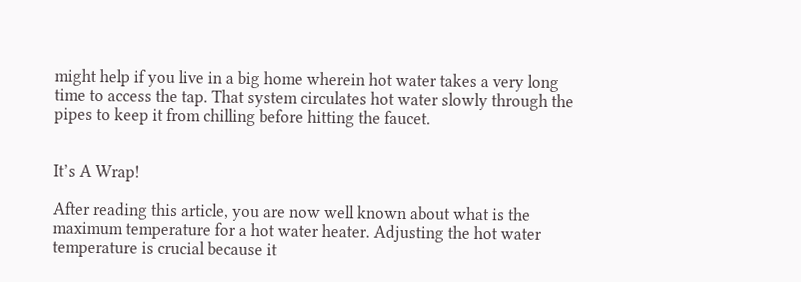might help if you live in a big home wherein hot water takes a very long time to access the tap. That system circulates hot water slowly through the pipes to keep it from chilling before hitting the faucet.


It’s A Wrap!

After reading this article, you are now well known about what is the maximum temperature for a hot water heater. Adjusting the hot water temperature is crucial because it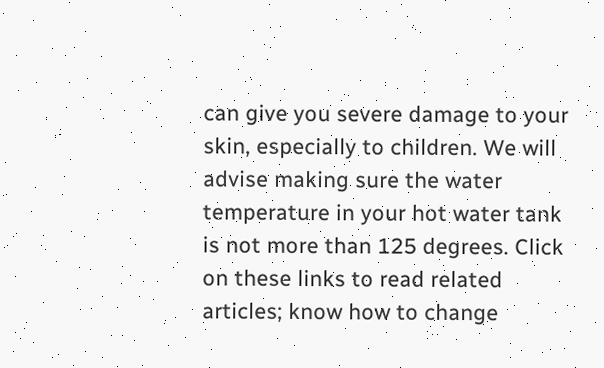can give you severe damage to your skin, especially to children. We will advise making sure the water temperature in your hot water tank is not more than 125 degrees. Click on these links to read related articles; know how to change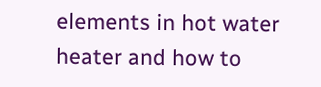elements in hot water heater and how to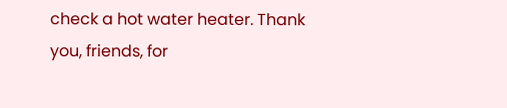check a hot water heater. Thank you, friends, for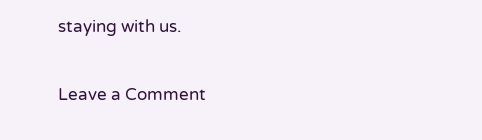staying with us.

Leave a Comment